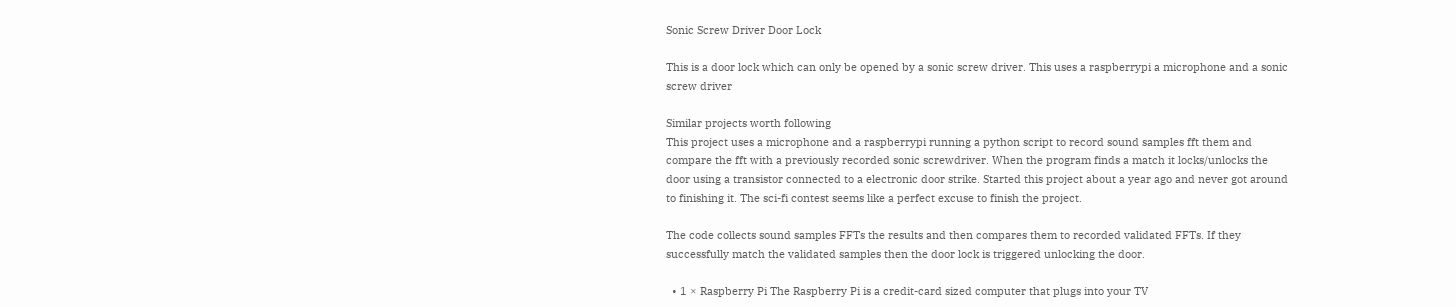Sonic Screw Driver Door Lock

This is a door lock which can only be opened by a sonic screw driver. This uses a raspberrypi a microphone and a sonic screw driver

Similar projects worth following
This project uses a microphone and a raspberrypi running a python script to record sound samples fft them and compare the fft with a previously recorded sonic screwdriver. When the program finds a match it locks/unlocks the door using a transistor connected to a electronic door strike. Started this project about a year ago and never got around to finishing it. The sci-fi contest seems like a perfect excuse to finish the project.

The code collects sound samples FFTs the results and then compares them to recorded validated FFTs. If they successfully match the validated samples then the door lock is triggered unlocking the door.

  • 1 × Raspberry Pi The Raspberry Pi is a credit-card sized computer that plugs into your TV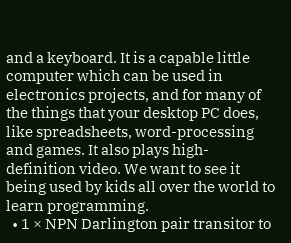and a keyboard. It is a capable little computer which can be used in electronics projects, and for many of the things that your desktop PC does, like spreadsheets, word-processing and games. It also plays high-definition video. We want to see it being used by kids all over the world to learn programming.
  • 1 × NPN Darlington pair transitor to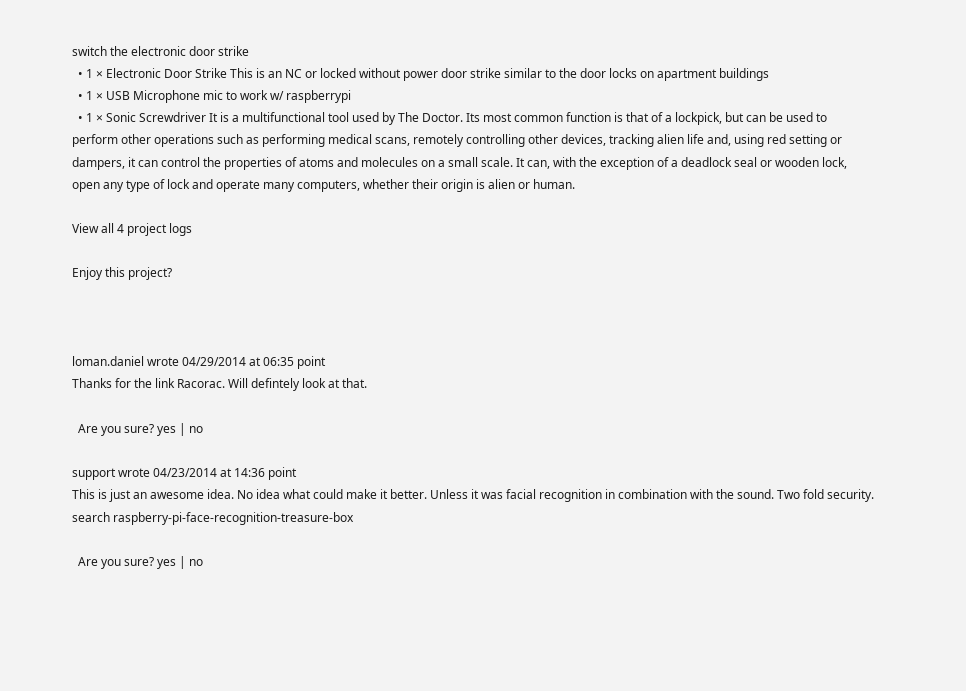switch the electronic door strike
  • 1 × Electronic Door Strike This is an NC or locked without power door strike similar to the door locks on apartment buildings
  • 1 × USB Microphone mic to work w/ raspberrypi
  • 1 × Sonic Screwdriver It is a multifunctional tool used by The Doctor. Its most common function is that of a lockpick, but can be used to perform other operations such as performing medical scans, remotely controlling other devices, tracking alien life and, using red setting or dampers, it can control the properties of atoms and molecules on a small scale. It can, with the exception of a deadlock seal or wooden lock, open any type of lock and operate many computers, whether their origin is alien or human.

View all 4 project logs

Enjoy this project?



loman.daniel wrote 04/29/2014 at 06:35 point
Thanks for the link Racorac. Will defintely look at that.

  Are you sure? yes | no

support wrote 04/23/2014 at 14:36 point
This is just an awesome idea. No idea what could make it better. Unless it was facial recognition in combination with the sound. Two fold security. search raspberry-pi-face-recognition-treasure-box

  Are you sure? yes | no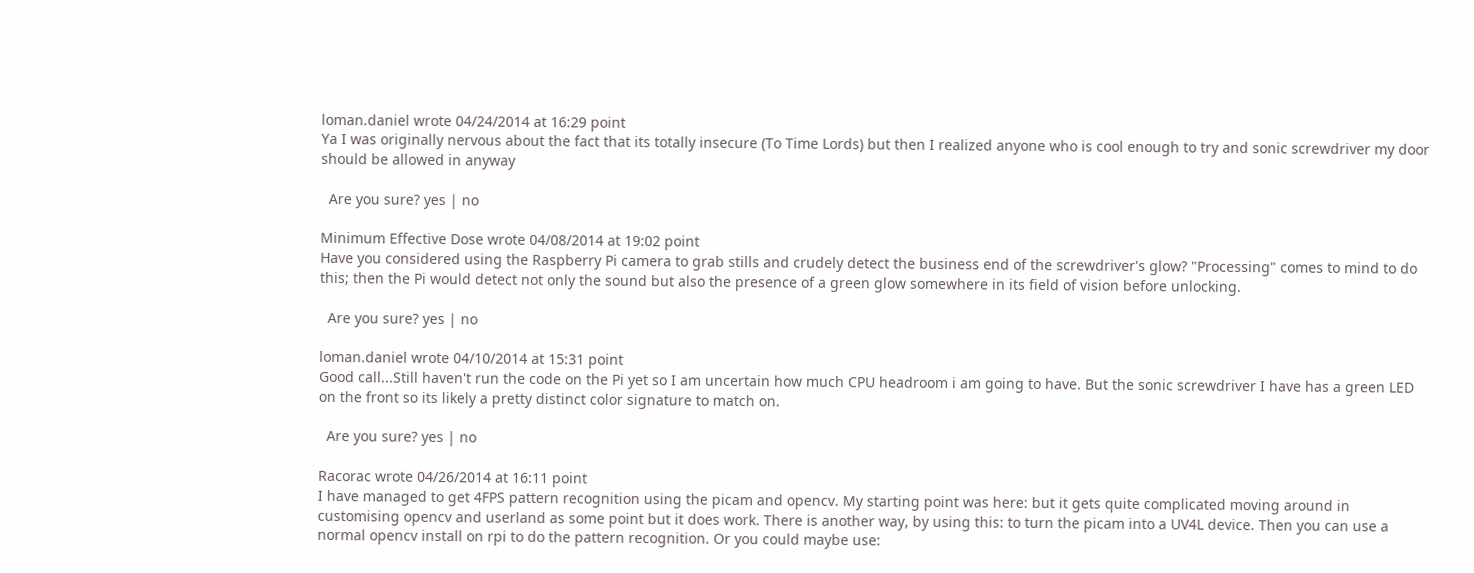loman.daniel wrote 04/24/2014 at 16:29 point
Ya I was originally nervous about the fact that its totally insecure (To Time Lords) but then I realized anyone who is cool enough to try and sonic screwdriver my door should be allowed in anyway

  Are you sure? yes | no

Minimum Effective Dose wrote 04/08/2014 at 19:02 point
Have you considered using the Raspberry Pi camera to grab stills and crudely detect the business end of the screwdriver's glow? "Processing" comes to mind to do this; then the Pi would detect not only the sound but also the presence of a green glow somewhere in its field of vision before unlocking.

  Are you sure? yes | no

loman.daniel wrote 04/10/2014 at 15:31 point
Good call...Still haven't run the code on the Pi yet so I am uncertain how much CPU headroom i am going to have. But the sonic screwdriver I have has a green LED on the front so its likely a pretty distinct color signature to match on.

  Are you sure? yes | no

Racorac wrote 04/26/2014 at 16:11 point
I have managed to get 4FPS pattern recognition using the picam and opencv. My starting point was here: but it gets quite complicated moving around in customising opencv and userland as some point but it does work. There is another way, by using this: to turn the picam into a UV4L device. Then you can use a normal opencv install on rpi to do the pattern recognition. Or you could maybe use: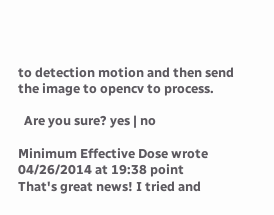to detection motion and then send the image to opencv to process.

  Are you sure? yes | no

Minimum Effective Dose wrote 04/26/2014 at 19:38 point
That's great news! I tried and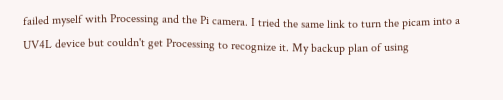failed myself with Processing and the Pi camera. I tried the same link to turn the picam into a UV4L device but couldn't get Processing to recognize it. My backup plan of using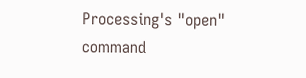Processing's "open" command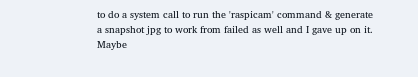to do a system call to run the 'raspicam' command & generate a snapshot jpg to work from failed as well and I gave up on it. Maybe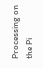Processing on the Pi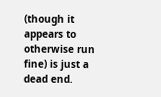(though it appears to otherwise run fine) is just a dead end.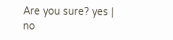Are you sure? yes | no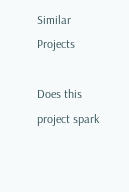Similar Projects

Does this project spark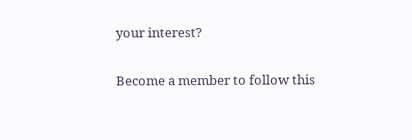your interest?

Become a member to follow this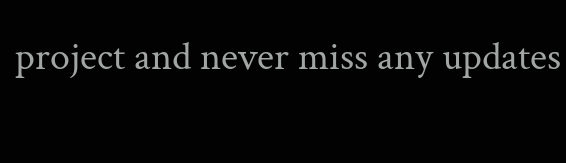project and never miss any updates